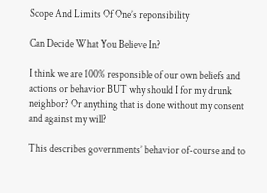Scope And Limits Of One’s reponsibility

Can Decide What You Believe In?

I think we are 100% responsible of our own beliefs and actions or behavior BUT why should I for my drunk neighbor? Or anything that is done without my consent and against my will?

This describes governments’ behavior of-course and to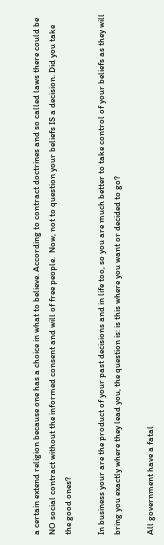a certain extend religion because one has a choice in what to believe. According to contract doctrines and so called laws there could be NO social contract without the informed consent and will of free people.  Now, not to question your beliefs IS a decision. Did you take the good ones?

In business your are the product of your past decisions and in life too, so you are much better to take control of your beliefs as they will bring you exactly where they lead you, the question is: is this where you want or decided to go?

All government have a fatal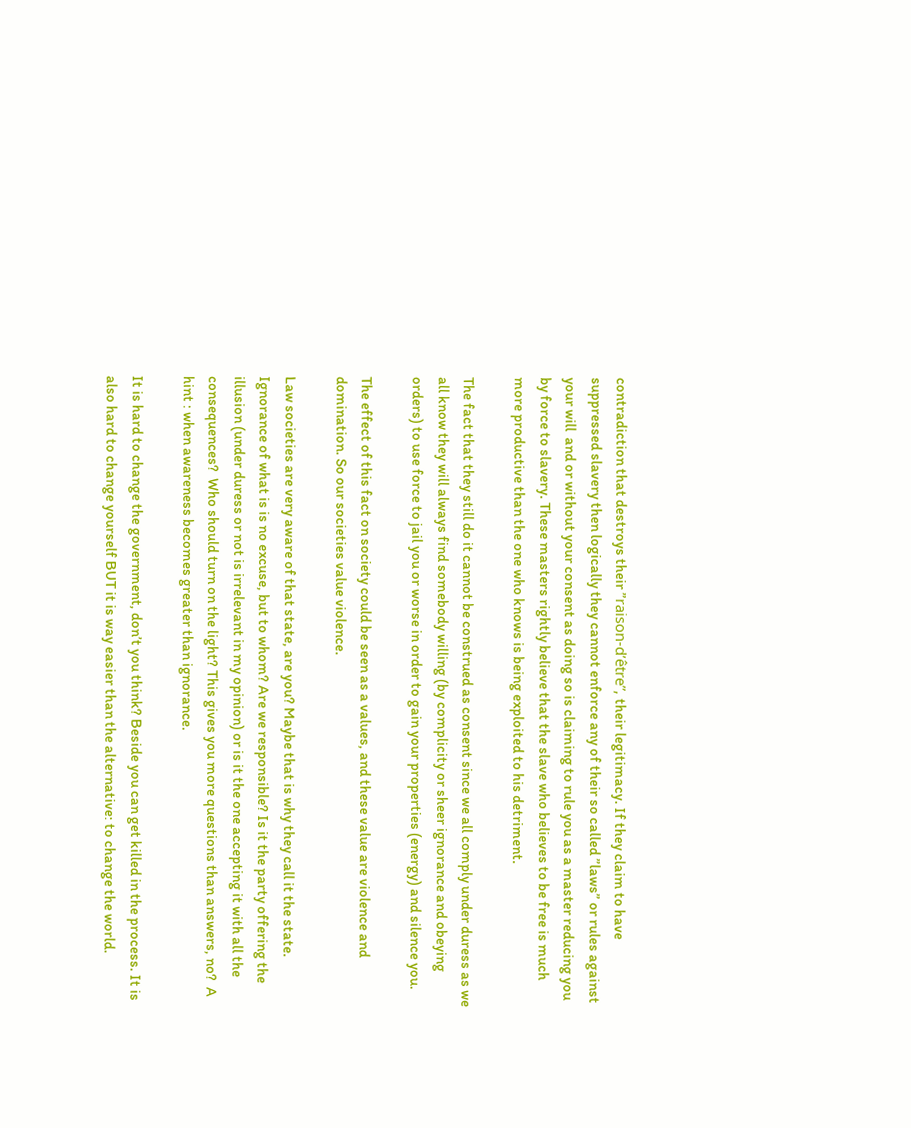contradiction that destroys their ”raison-d’être”, their legitimacy. If they claim to have suppressed slavery then logically they cannot enforce any of their so called ”laws” or rules against your will  and or without your consent as doing so is claiming to rule you as a master reducing you by force to slavery. These masters rightly believe that the slave who believes to be free is much more productive than the one who knows is being exploited to his detriment.

The fact that they still do it cannot be construed as consent since we all comply under duress as we all know they will always find somebody willing (by complicity or sheer ignorance and obeying orders) to use force to jail you or worse in order to gain your properties (energy) and silence you.

The effect of this fact on society could be seen as a values, and these value are violence and domination. So our societies value violence.

Law societies are very aware of that state, are you? Maybe that is why they call it the state. Ignorance of what is is no excuse, but to whom? Are we responsible? Is it the party offering the illusion (under duress or not is irrelevant in my opinion) or is it the one accepting it with all the consequences?  Who should turn on the light? This gives you more questions than answers, no?  A hint : when awareness becomes greater than ignorance.

It is hard to change the government, don’t you think? Beside you can get killed in the process. It is also hard to change yourself BUT it is way easier than the alternative: to change the world.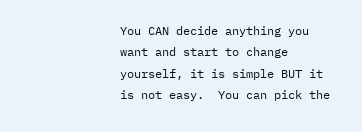You CAN decide anything you want and start to change yourself, it is simple BUT it is not easy.  You can pick the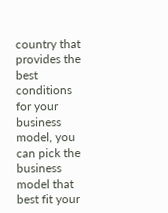country that provides the best conditions for your business model, you can pick the business model that best fit your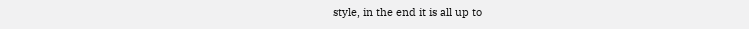style, in the end it is all up to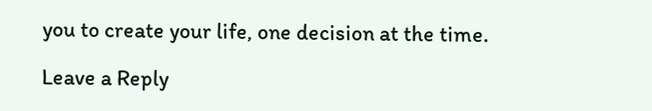you to create your life, one decision at the time.

Leave a Reply